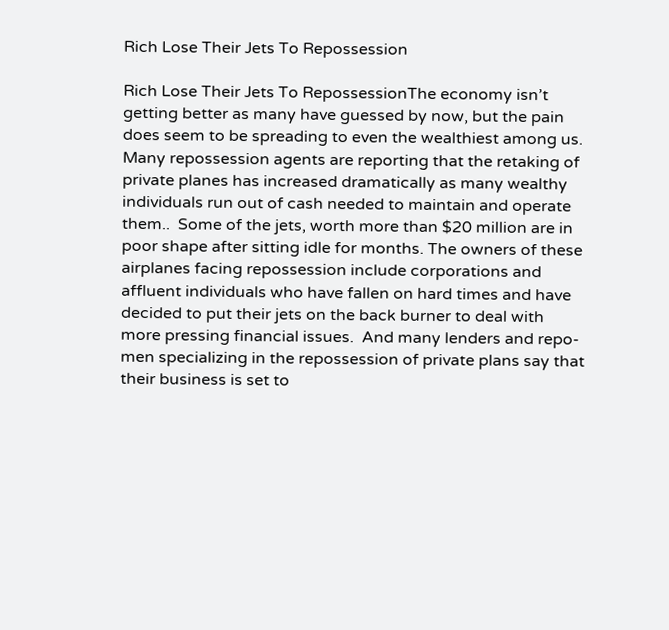Rich Lose Their Jets To Repossession

Rich Lose Their Jets To RepossessionThe economy isn’t getting better as many have guessed by now, but the pain does seem to be spreading to even the wealthiest among us. Many repossession agents are reporting that the retaking of private planes has increased dramatically as many wealthy individuals run out of cash needed to maintain and operate them..  Some of the jets, worth more than $20 million are in poor shape after sitting idle for months. The owners of these airplanes facing repossession include corporations and affluent individuals who have fallen on hard times and have decided to put their jets on the back burner to deal with more pressing financial issues.  And many lenders and repo-men specializing in the repossession of private plans say that their business is set to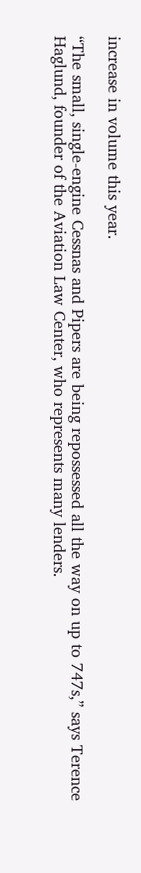increase in volume this year.

“The small, single-engine Cessnas and Pipers are being repossessed all the way on up to 747s,” says Terence Haglund, founder of the Aviation Law Center, who represents many lenders.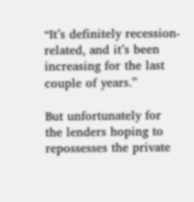“It’s definitely recession-related, and it’s been increasing for the last couple of years.”

But unfortunately for the lenders hoping to repossesses the private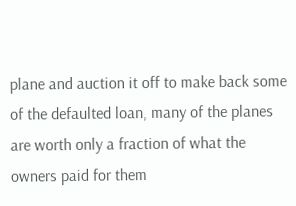plane and auction it off to make back some of the defaulted loan, many of the planes are worth only a fraction of what the owners paid for them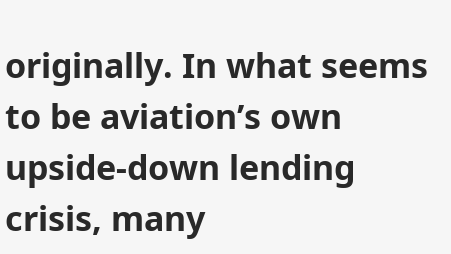originally. In what seems to be aviation’s own upside-down lending crisis, many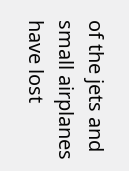of the jets and small airplanes have lost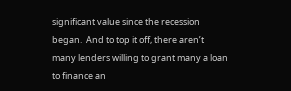significant value since the recession began.  And to top it off, there aren’t many lenders willing to grant many a loan to finance an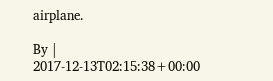airplane.

By | 2017-12-13T02:15:38+00:00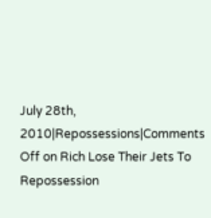July 28th, 2010|Repossessions|Comments Off on Rich Lose Their Jets To Repossession